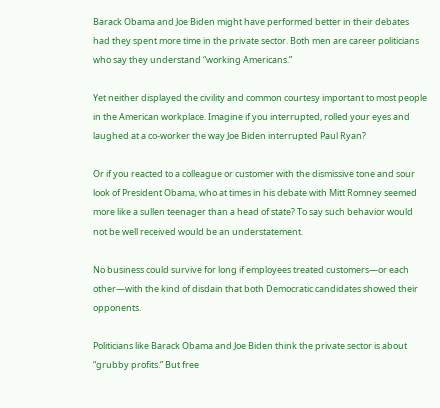Barack Obama and Joe Biden might have performed better in their debates had they spent more time in the private sector. Both men are career politicians who say they understand “working Americans.”

Yet neither displayed the civility and common courtesy important to most people in the American workplace. Imagine if you interrupted, rolled your eyes and laughed at a co-worker the way Joe Biden interrupted Paul Ryan?

Or if you reacted to a colleague or customer with the dismissive tone and sour look of President Obama, who at times in his debate with Mitt Romney seemed more like a sullen teenager than a head of state? To say such behavior would not be well received would be an understatement.

No business could survive for long if employees treated customers—or each other—with the kind of disdain that both Democratic candidates showed their opponents.

Politicians like Barack Obama and Joe Biden think the private sector is about “grubby profits.” But free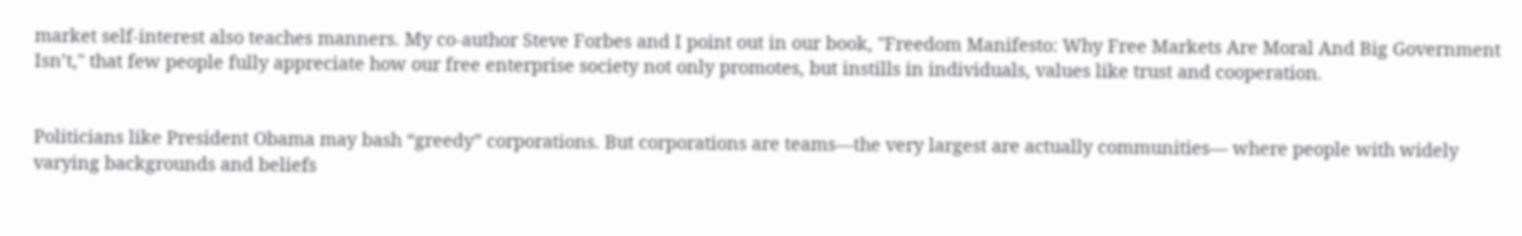market self-interest also teaches manners. My co-author Steve Forbes and I point out in our book, "Freedom Manifesto: Why Free Markets Are Moral And Big Government Isn’t," that few people fully appreciate how our free enterprise society not only promotes, but instills in individuals, values like trust and cooperation.


Politicians like President Obama may bash “greedy” corporations. But corporations are teams—the very largest are actually communities— where people with widely varying backgrounds and beliefs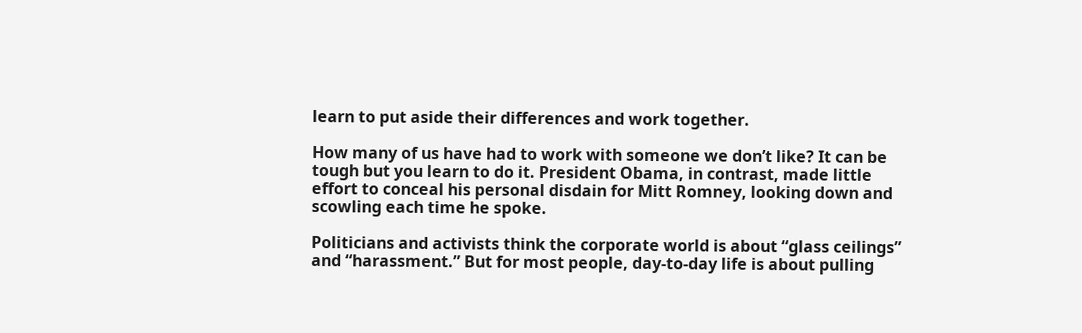learn to put aside their differences and work together.

How many of us have had to work with someone we don’t like? It can be tough but you learn to do it. President Obama, in contrast, made little effort to conceal his personal disdain for Mitt Romney, looking down and scowling each time he spoke.

Politicians and activists think the corporate world is about “glass ceilings” and “harassment.” But for most people, day-to-day life is about pulling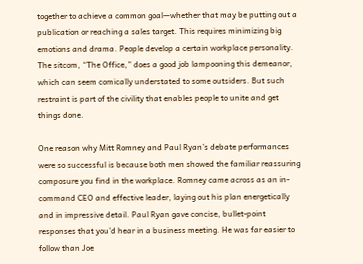together to achieve a common goal—whether that may be putting out a publication or reaching a sales target. This requires minimizing big emotions and drama. People develop a certain workplace personality. The sitcom, “The Office,” does a good job lampooning this demeanor, which can seem comically understated to some outsiders. But such restraint is part of the civility that enables people to unite and get things done.

One reason why Mitt Romney and Paul Ryan’s debate performances were so successful is because both men showed the familiar reassuring composure you find in the workplace. Romney came across as an in-command CEO and effective leader, laying out his plan energetically and in impressive detail. Paul Ryan gave concise, bullet-point responses that you’d hear in a business meeting. He was far easier to follow than Joe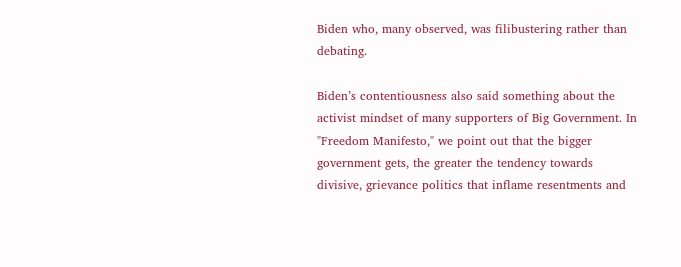Biden who, many observed, was filibustering rather than debating.

Biden’s contentiousness also said something about the activist mindset of many supporters of Big Government. In "Freedom Manifesto," we point out that the bigger government gets, the greater the tendency towards divisive, grievance politics that inflame resentments and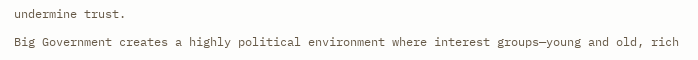undermine trust.

Big Government creates a highly political environment where interest groups—young and old, rich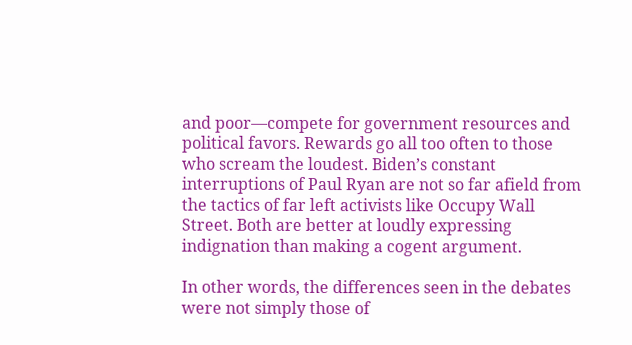and poor—compete for government resources and political favors. Rewards go all too often to those who scream the loudest. Biden’s constant interruptions of Paul Ryan are not so far afield from the tactics of far left activists like Occupy Wall Street. Both are better at loudly expressing indignation than making a cogent argument.

In other words, the differences seen in the debates were not simply those of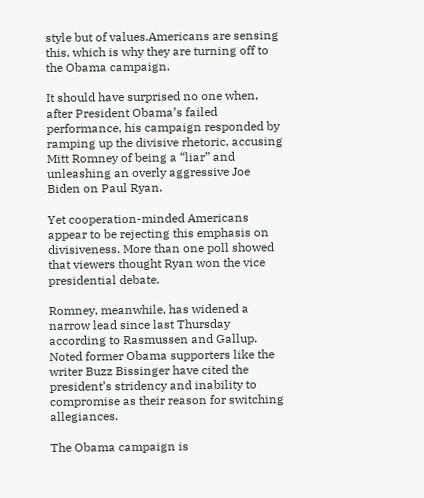style but of values.Americans are sensing this, which is why they are turning off to the Obama campaign.

It should have surprised no one when, after President Obama’s failed performance, his campaign responded by ramping up the divisive rhetoric, accusing Mitt Romney of being a “liar” and unleashing an overly aggressive Joe Biden on Paul Ryan.

Yet cooperation-minded Americans appear to be rejecting this emphasis on divisiveness. More than one poll showed that viewers thought Ryan won the vice presidential debate.

Romney, meanwhile, has widened a narrow lead since last Thursday according to Rasmussen and Gallup. Noted former Obama supporters like the writer Buzz Bissinger have cited the president’s stridency and inability to compromise as their reason for switching allegiances.

The Obama campaign is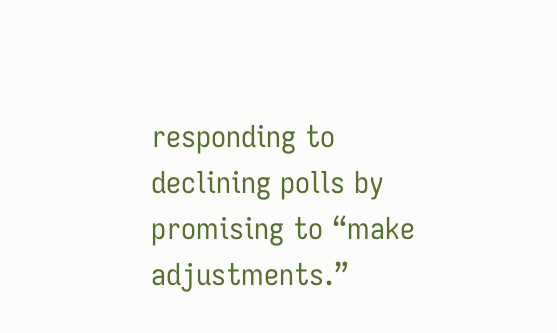responding to declining polls by promising to “make adjustments.”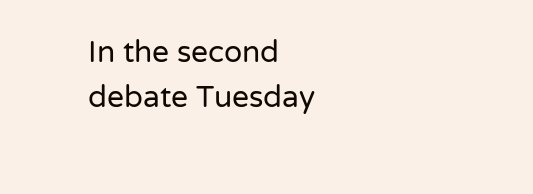In the second debate Tuesday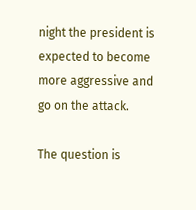night the president is expected to become more aggressive and go on the attack.

The question is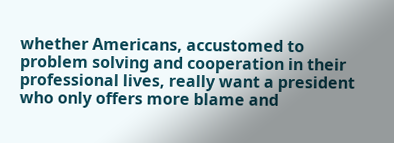whether Americans, accustomed to problem solving and cooperation in their professional lives, really want a president who only offers more blame and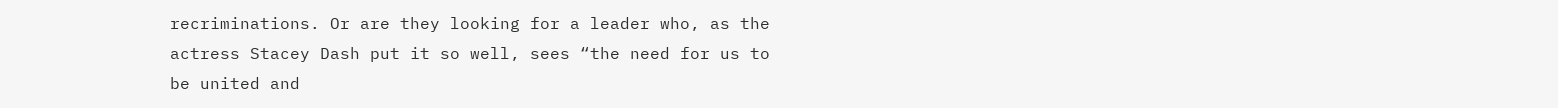recriminations. Or are they looking for a leader who, as the actress Stacey Dash put it so well, sees “the need for us to be united and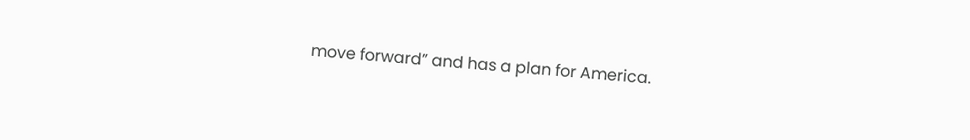move forward” and has a plan for America.